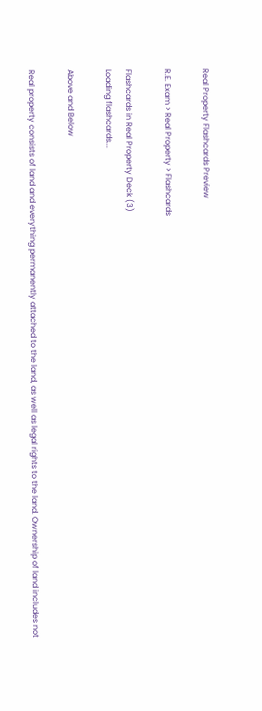Real Property Flashcards Preview

R.E. Exam > Real Property > Flashcards

Flashcards in Real Property Deck (3)
Loading flashcards...

Above and Below

Real property consists of land and everything permanently attached to the land, as well as legal rights to the land. Ownership of land includes not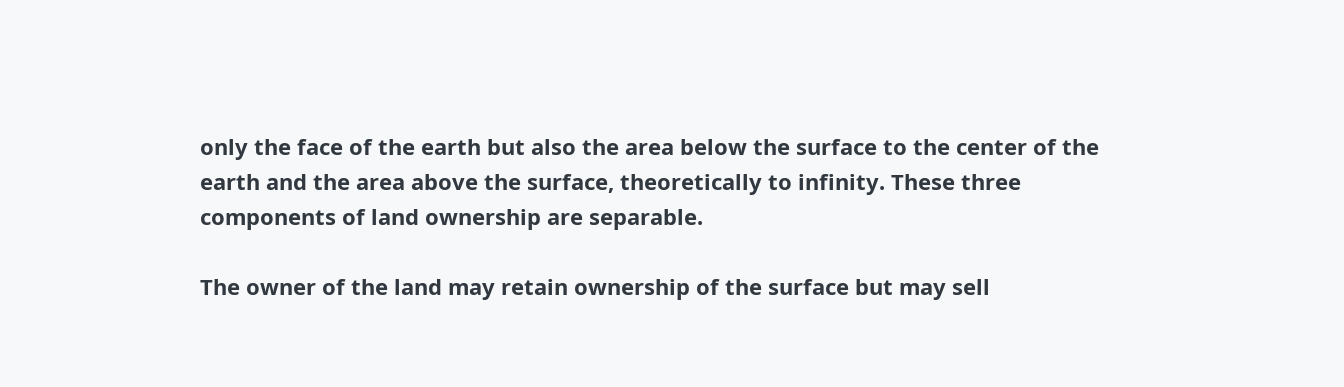only the face of the earth but also the area below the surface to the center of the earth and the area above the surface, theoretically to infinity. These three components of land ownership are separable.

The owner of the land may retain ownership of the surface but may sell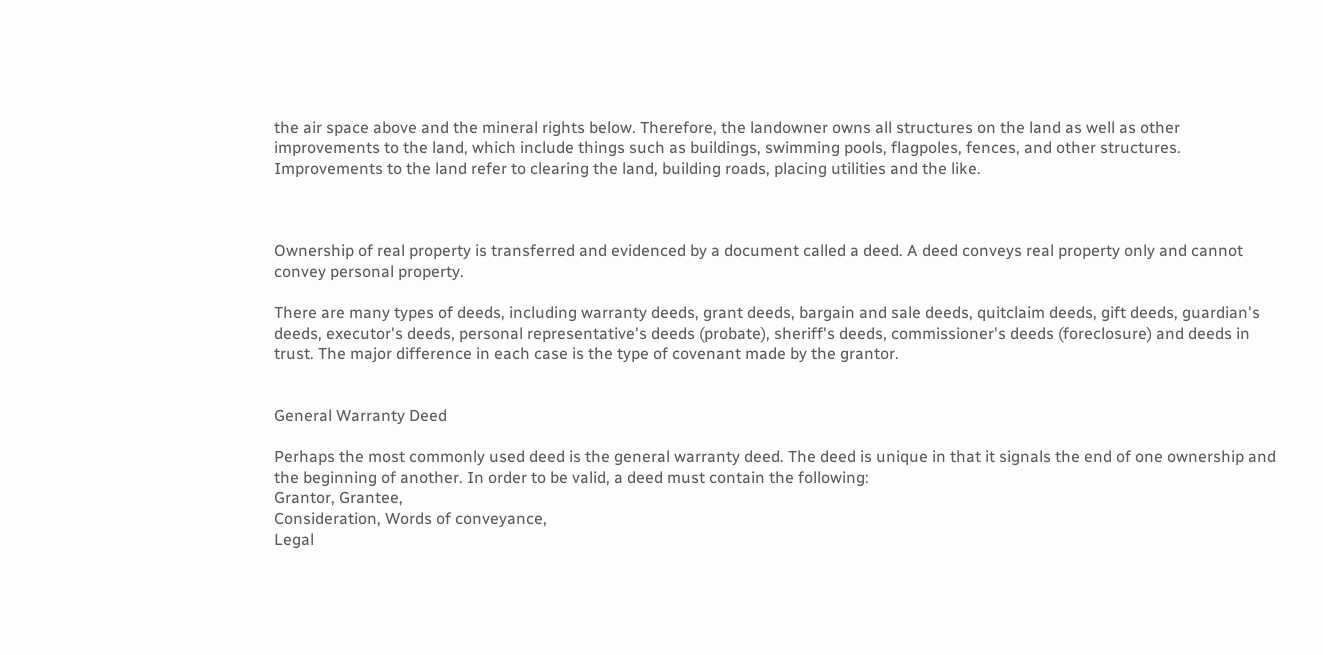the air space above and the mineral rights below. Therefore, the landowner owns all structures on the land as well as other improvements to the land, which include things such as buildings, swimming pools, flagpoles, fences, and other structures. Improvements to the land refer to clearing the land, building roads, placing utilities and the like.



Ownership of real property is transferred and evidenced by a document called a deed. A deed conveys real property only and cannot convey personal property.

There are many types of deeds, including warranty deeds, grant deeds, bargain and sale deeds, quitclaim deeds, gift deeds, guardian's deeds, executor's deeds, personal representative's deeds (probate), sheriff's deeds, commissioner's deeds (foreclosure) and deeds in trust. The major difference in each case is the type of covenant made by the grantor.


General Warranty Deed

Perhaps the most commonly used deed is the general warranty deed. The deed is unique in that it signals the end of one ownership and the beginning of another. In order to be valid, a deed must contain the following:
Grantor, Grantee,
Consideration, Words of conveyance,
Legal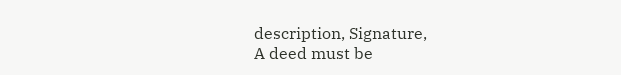description, Signature,
A deed must be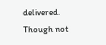delivered.
Though not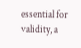essential for validity, a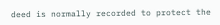deed is normally recorded to protect the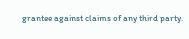grantee against claims of any third party.